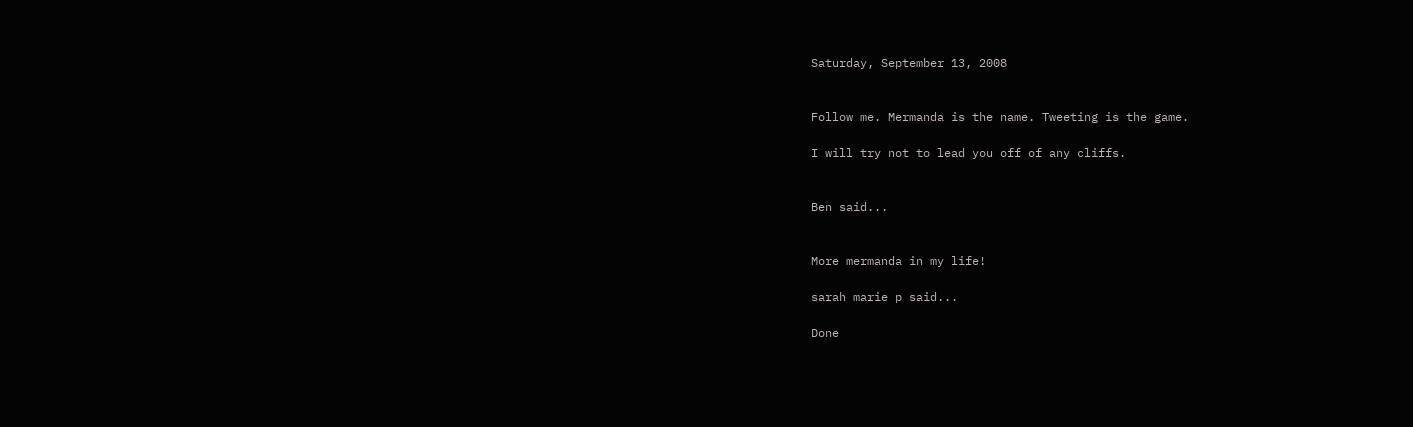Saturday, September 13, 2008


Follow me. Mermanda is the name. Tweeting is the game.

I will try not to lead you off of any cliffs.


Ben said...


More mermanda in my life!

sarah marie p said...

Done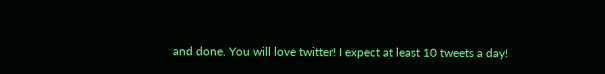and done. You will love twitter! I expect at least 10 tweets a day!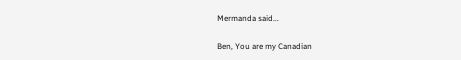Mermanda said...

Ben, You are my Canadian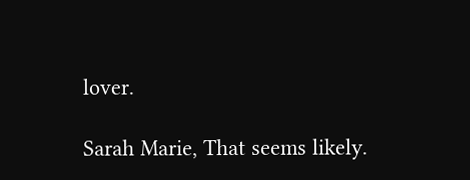lover.

Sarah Marie, That seems likely.